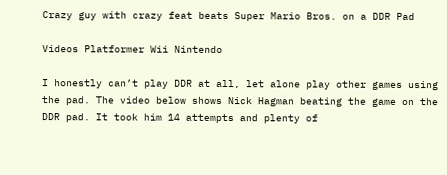Crazy guy with crazy feat beats Super Mario Bros. on a DDR Pad

Videos Platformer Wii Nintendo

I honestly can’t play DDR at all, let alone play other games using the pad. The video below shows Nick Hagman beating the game on the DDR pad. It took him 14 attempts and plenty of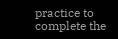practice to complete the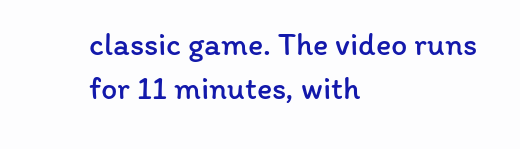classic game. The video runs for 11 minutes, with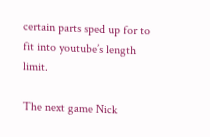certain parts sped up for to fit into youtube’s length limit.

The next game Nick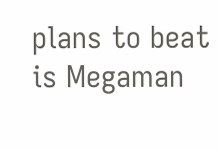plans to beat is Megaman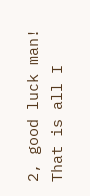2, good luck man! That is all I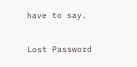have to say.

Lost Password